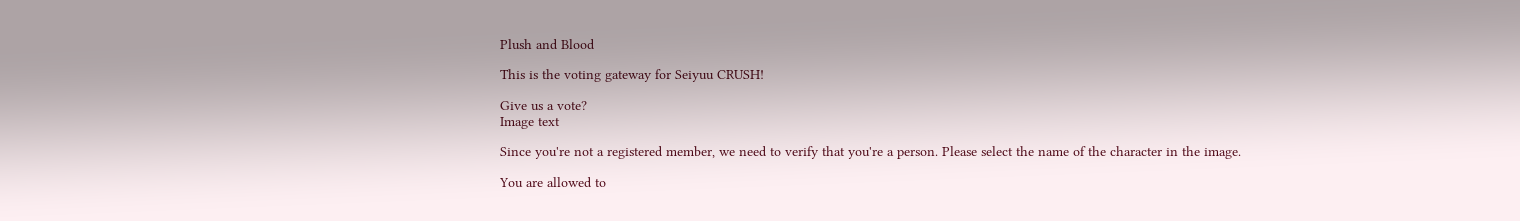Plush and Blood

This is the voting gateway for Seiyuu CRUSH!

Give us a vote?
Image text

Since you're not a registered member, we need to verify that you're a person. Please select the name of the character in the image.

You are allowed to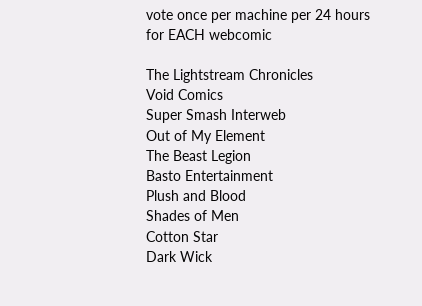vote once per machine per 24 hours for EACH webcomic

The Lightstream Chronicles
Void Comics
Super Smash Interweb
Out of My Element
The Beast Legion
Basto Entertainment
Plush and Blood
Shades of Men
Cotton Star
Dark Wick